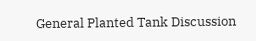General Planted Tank Discussion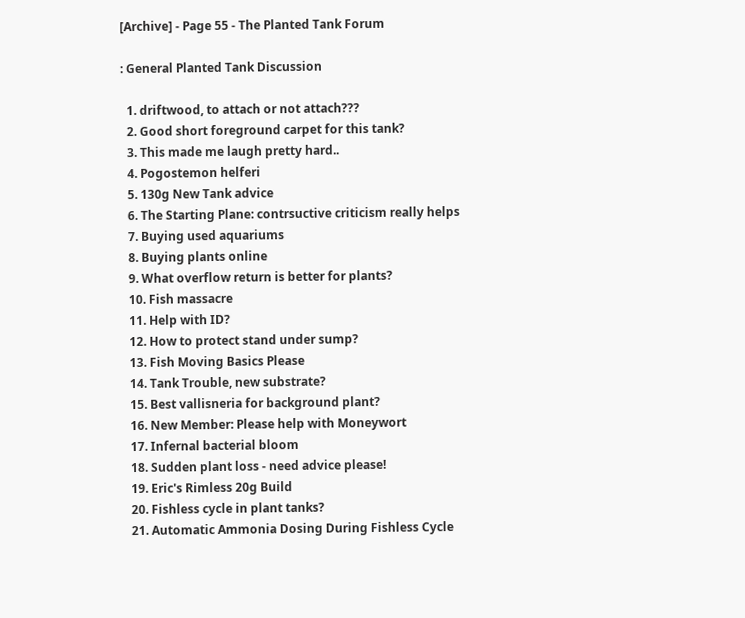[Archive] - Page 55 - The Planted Tank Forum

: General Planted Tank Discussion

  1. driftwood, to attach or not attach???
  2. Good short foreground carpet for this tank?
  3. This made me laugh pretty hard..
  4. Pogostemon helferi
  5. 130g New Tank advice
  6. The Starting Plane: contrsuctive criticism really helps
  7. Buying used aquariums
  8. Buying plants online
  9. What overflow return is better for plants?
  10. Fish massacre
  11. Help with ID?
  12. How to protect stand under sump?
  13. Fish Moving Basics Please
  14. Tank Trouble, new substrate?
  15. Best vallisneria for background plant?
  16. New Member: Please help with Moneywort
  17. Infernal bacterial bloom
  18. Sudden plant loss - need advice please!
  19. Eric's Rimless 20g Build
  20. Fishless cycle in plant tanks?
  21. Automatic Ammonia Dosing During Fishless Cycle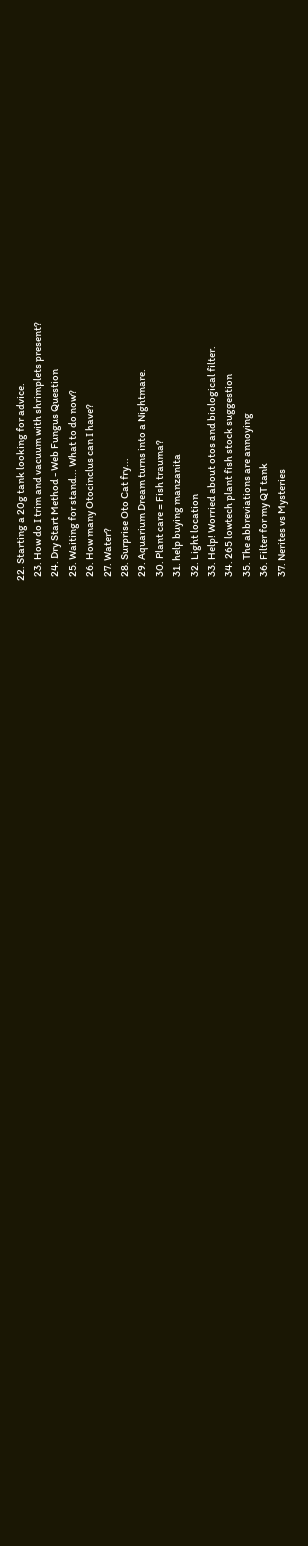22. Starting a 20g tank looking for advice.
  23. How do I trim and vacuum with shrimplets present?
  24. Dry Start Method - Web Fungus Question
  25. Waiting for stand... What to do now?
  26. How many Otocinclus can I have?
  27. Water?
  28. Surprise Oto Cat fry...
  29. Aquarium Dream turns into a Nightmare.
  30. Plant care = Fish trauma?
  31. help buying manzanita
  32. Light location
  33. Help! Worried about otos and biological filter.
  34. 265 lowtech plant fish stock suggestion
  35. The abbreviations are annoying
  36. Filter for my QT tank
  37. Nerites vs Mysteries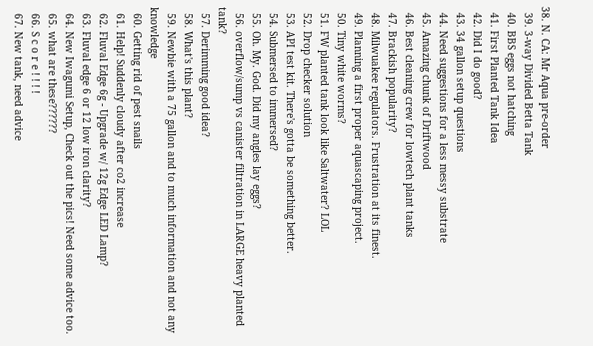38. N. CA: Mr Aqua pre-order
  39. 3-way Divided Betta Tank
  40. BBS eggs not hatching
  41. First Planted Tank Idea
  42. Did I do good?
  43. 34 gallon setup questions
  44. Need suggestions for a less messy substrate
  45. Amazing chunk of Driftwood
  46. Best cleaning crew for lowtech plant tanks
  47. Brackish popularity?
  48. Milwuakee regulators. Frustration at its finest.
  49. Planning a first proper aquascaping project.
  50. Tiny white worms?
  51. FW planted tank look like Saltwater? LOL
  52. Drop checker solution
  53. API test kit. There's gotta be something better.
  54. Submersed to immersed?
  55. Oh. My. God. Did my angles lay eggs?
  56. overflow/sump vs canister filtration in LARGE heavy planted tank?
  57. Derimming good idea?
  58. What's this plant?
  59. Newbie with a 75 gallon and to much information and not any knowledge
  60. Getting rid of pest snails
  61. Help! Suddenly cloudy after co2 increase
  62. Fluval Edge 6g - Upgrade w/ 12g Edge LED Lamp?
  63. Fluval edge 6 or 12 low iron clarity?
  64. New Iwagumi Setup, Check out the pics! Need some advice too.
  65. what are these??????
  66. S c o r e ! ! ! !
  67. New tank, need advice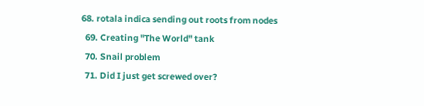68. rotala indica sending out roots from nodes
  69. Creating "The World" tank
  70. Snail problem
  71. Did I just get screwed over?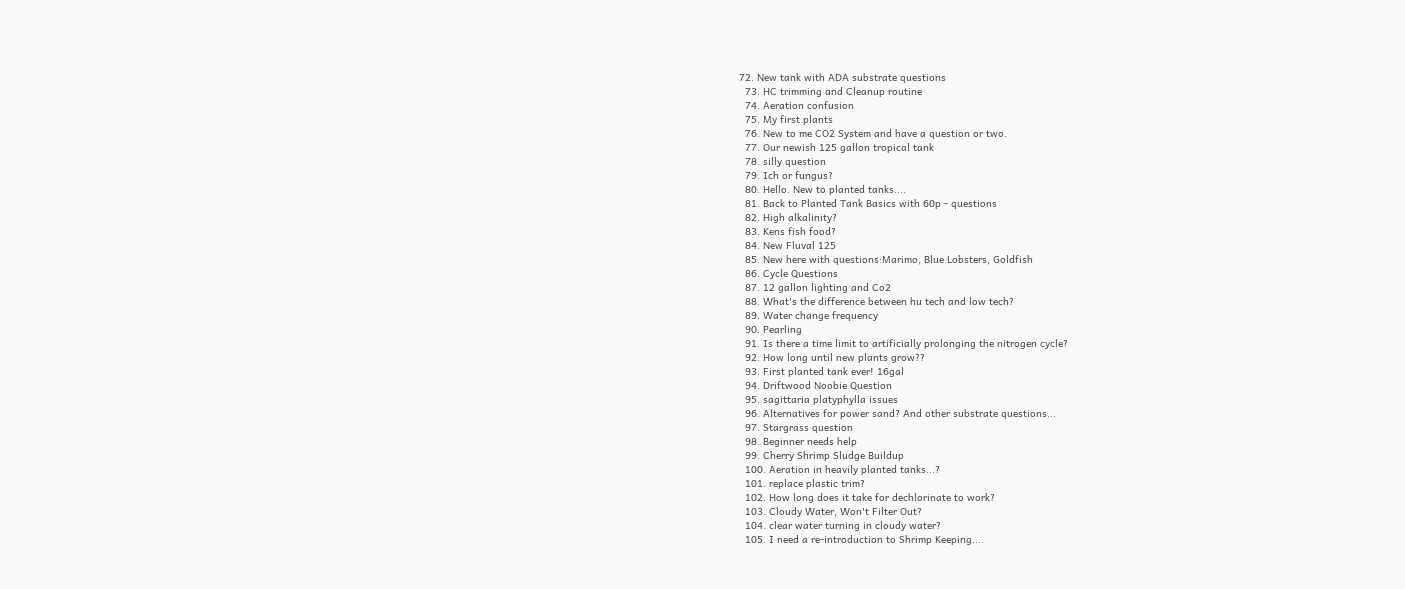72. New tank with ADA substrate questions
  73. HC trimming and Cleanup routine
  74. Aeration confusion
  75. My first plants
  76. New to me CO2 System and have a question or two.
  77. Our newish 125 gallon tropical tank
  78. silly question
  79. Ich or fungus?
  80. Hello. New to planted tanks....
  81. Back to Planted Tank Basics with 60p - questions
  82. High alkalinity?
  83. Kens fish food?
  84. New Fluval 125
  85. New here with questions:Marimo, Blue Lobsters, Goldfish
  86. Cycle Questions
  87. 12 gallon lighting and Co2
  88. What's the difference between hu tech and low tech?
  89. Water change frequency
  90. Pearling
  91. Is there a time limit to artificially prolonging the nitrogen cycle?
  92. How long until new plants grow??
  93. First planted tank ever! 16gal
  94. Driftwood Noobie Question
  95. sagittaria platyphylla issues
  96. Alternatives for power sand? And other substrate questions...
  97. Stargrass question
  98. Beginner needs help
  99. Cherry Shrimp Sludge Buildup
  100. Aeration in heavily planted tanks...?
  101. replace plastic trim?
  102. How long does it take for dechlorinate to work?
  103. Cloudy Water, Won't Filter Out?
  104. clear water turning in cloudy water?
  105. I need a re-introduction to Shrimp Keeping....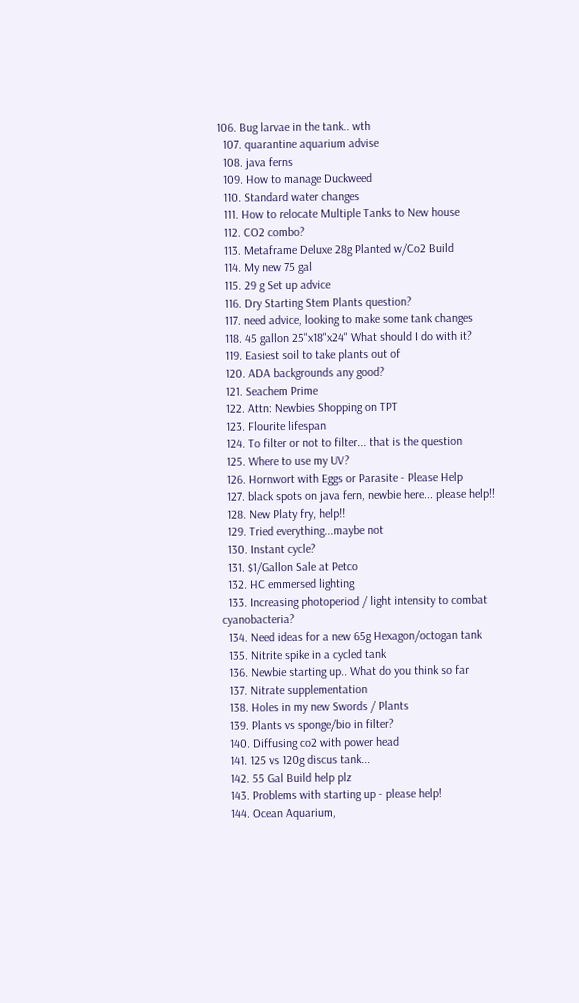106. Bug larvae in the tank.. wth
  107. quarantine aquarium advise
  108. java ferns
  109. How to manage Duckweed
  110. Standard water changes
  111. How to relocate Multiple Tanks to New house
  112. CO2 combo?
  113. Metaframe Deluxe 28g Planted w/Co2 Build
  114. My new 75 gal
  115. 29 g Set up advice
  116. Dry Starting Stem Plants question?
  117. need advice, looking to make some tank changes
  118. 45 gallon 25"x18"x24" What should I do with it?
  119. Easiest soil to take plants out of
  120. ADA backgrounds any good?
  121. Seachem Prime
  122. Attn: Newbies Shopping on TPT
  123. Flourite lifespan
  124. To filter or not to filter... that is the question
  125. Where to use my UV?
  126. Hornwort with Eggs or Parasite - Please Help
  127. black spots on java fern, newbie here... please help!!
  128. New Platy fry, help!!
  129. Tried everything...maybe not
  130. Instant cycle?
  131. $1/Gallon Sale at Petco
  132. HC emmersed lighting
  133. Increasing photoperiod / light intensity to combat cyanobacteria?
  134. Need ideas for a new 65g Hexagon/octogan tank
  135. Nitrite spike in a cycled tank
  136. Newbie starting up.. What do you think so far
  137. Nitrate supplementation
  138. Holes in my new Swords / Plants
  139. Plants vs sponge/bio in filter?
  140. Diffusing co2 with power head
  141. 125 vs 120g discus tank...
  142. 55 Gal Build help plz
  143. Problems with starting up - please help!
  144. Ocean Aquarium,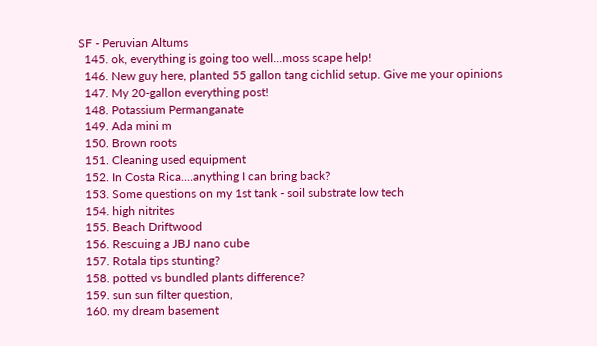SF - Peruvian Altums
  145. ok, everything is going too well...moss scape help!
  146. New guy here, planted 55 gallon tang cichlid setup. Give me your opinions
  147. My 20-gallon everything post!
  148. Potassium Permanganate
  149. Ada mini m
  150. Brown roots
  151. Cleaning used equipment
  152. In Costa Rica....anything I can bring back?
  153. Some questions on my 1st tank - soil substrate low tech
  154. high nitrites
  155. Beach Driftwood
  156. Rescuing a JBJ nano cube
  157. Rotala tips stunting?
  158. potted vs bundled plants difference?
  159. sun sun filter question,
  160. my dream basement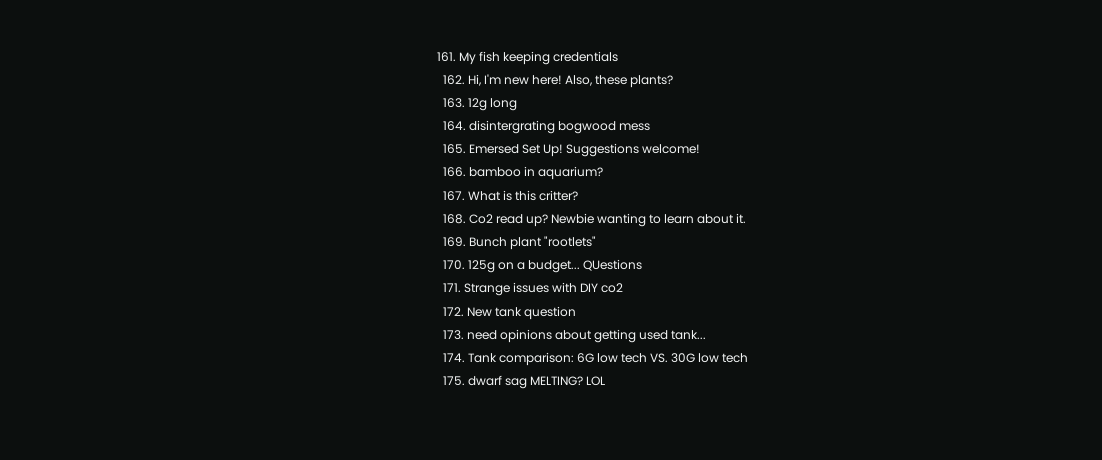161. My fish keeping credentials
  162. Hi, I'm new here! Also, these plants?
  163. 12g long
  164. disintergrating bogwood mess
  165. Emersed Set Up! Suggestions welcome!
  166. bamboo in aquarium?
  167. What is this critter?
  168. Co2 read up? Newbie wanting to learn about it.
  169. Bunch plant "rootlets"
  170. 125g on a budget... QUestions
  171. Strange issues with DIY co2
  172. New tank question
  173. need opinions about getting used tank...
  174. Tank comparison: 6G low tech VS. 30G low tech
  175. dwarf sag MELTING? LOL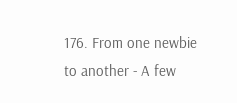176. From one newbie to another - A few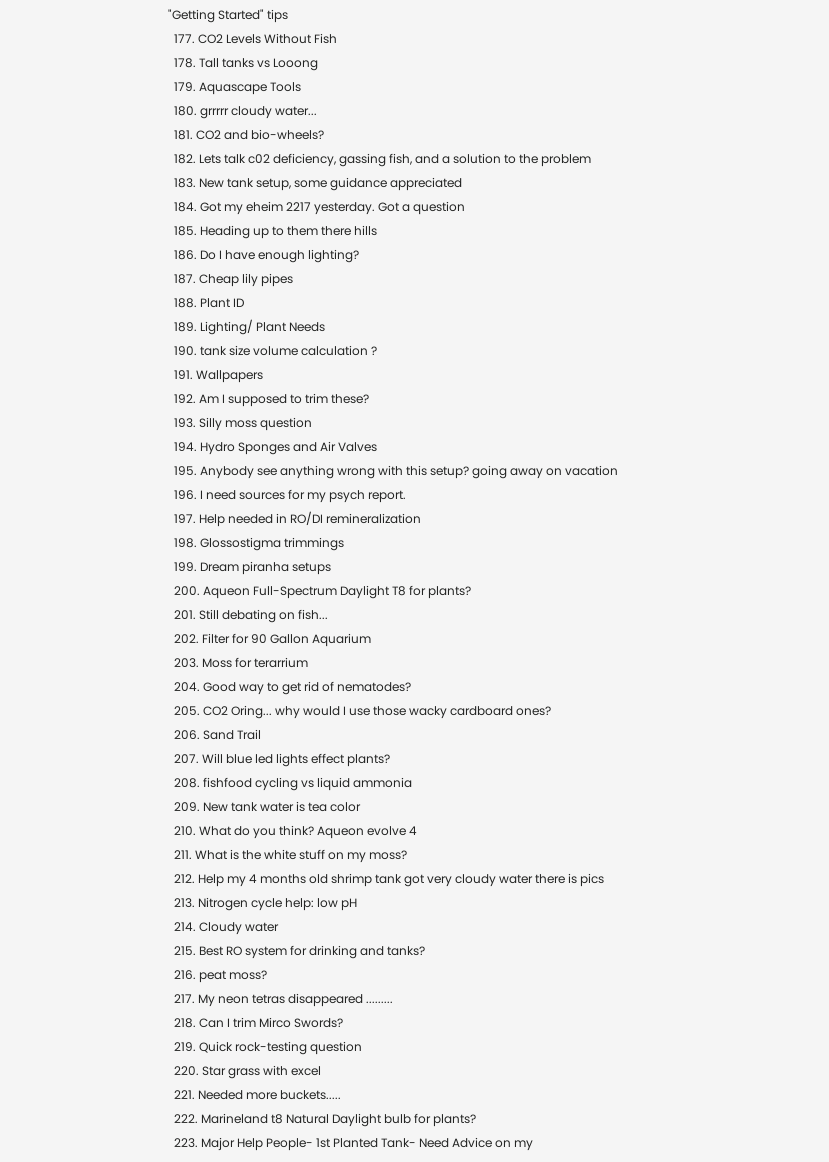"Getting Started" tips
  177. CO2 Levels Without Fish
  178. Tall tanks vs Looong
  179. Aquascape Tools
  180. grrrrr cloudy water...
  181. CO2 and bio-wheels?
  182. Lets talk c02 deficiency, gassing fish, and a solution to the problem
  183. New tank setup, some guidance appreciated
  184. Got my eheim 2217 yesterday. Got a question
  185. Heading up to them there hills
  186. Do I have enough lighting?
  187. Cheap lily pipes
  188. Plant ID
  189. Lighting/ Plant Needs
  190. tank size volume calculation ?
  191. Wallpapers
  192. Am I supposed to trim these?
  193. Silly moss question
  194. Hydro Sponges and Air Valves
  195. Anybody see anything wrong with this setup? going away on vacation
  196. I need sources for my psych report.
  197. Help needed in RO/DI remineralization
  198. Glossostigma trimmings
  199. Dream piranha setups
  200. Aqueon Full-Spectrum Daylight T8 for plants?
  201. Still debating on fish...
  202. Filter for 90 Gallon Aquarium
  203. Moss for terarrium
  204. Good way to get rid of nematodes?
  205. CO2 Oring... why would I use those wacky cardboard ones?
  206. Sand Trail
  207. Will blue led lights effect plants?
  208. fishfood cycling vs liquid ammonia
  209. New tank water is tea color
  210. What do you think? Aqueon evolve 4
  211. What is the white stuff on my moss?
  212. Help my 4 months old shrimp tank got very cloudy water there is pics
  213. Nitrogen cycle help: low pH
  214. Cloudy water
  215. Best RO system for drinking and tanks?
  216. peat moss?
  217. My neon tetras disappeared .........
  218. Can I trim Mirco Swords?
  219. Quick rock-testing question
  220. Star grass with excel
  221. Needed more buckets.....
  222. Marineland t8 Natural Daylight bulb for plants?
  223. Major Help People- 1st Planted Tank- Need Advice on my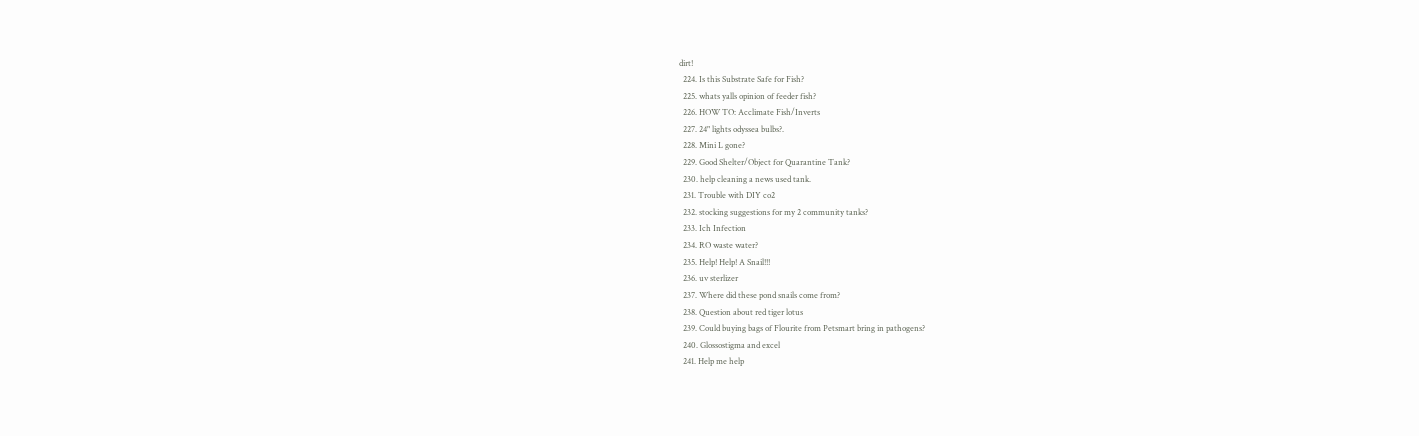dirt!
  224. Is this Substrate Safe for Fish?
  225. whats yalls opinion of feeder fish?
  226. HOW TO: Acclimate Fish/Inverts
  227. 24" lights odyssea bulbs?.
  228. Mini L gone?
  229. Good Shelter/Object for Quarantine Tank?
  230. help cleaning a news used tank.
  231. Trouble with DIY co2
  232. stocking suggestions for my 2 community tanks?
  233. Ich Infection
  234. RO waste water?
  235. Help! Help! A Snail!!!
  236. uv sterlizer
  237. Where did these pond snails come from?
  238. Question about red tiger lotus
  239. Could buying bags of Flourite from Petsmart bring in pathogens?
  240. Glossostigma and excel
  241. Help me help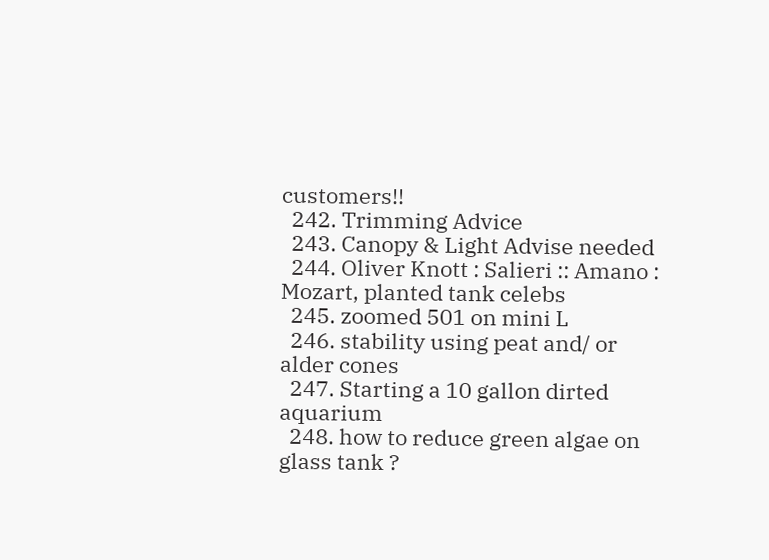customers!!
  242. Trimming Advice
  243. Canopy & Light Advise needed
  244. Oliver Knott : Salieri :: Amano : Mozart, planted tank celebs
  245. zoomed 501 on mini L
  246. stability using peat and/ or alder cones
  247. Starting a 10 gallon dirted aquarium
  248. how to reduce green algae on glass tank ?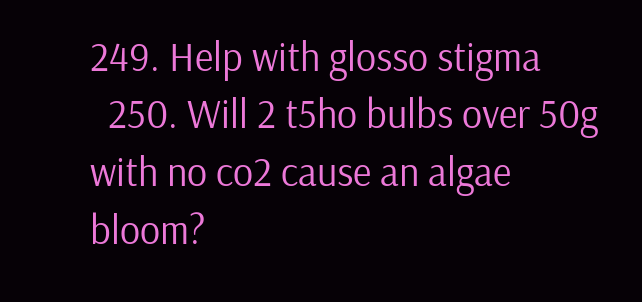249. Help with glosso stigma
  250. Will 2 t5ho bulbs over 50g with no co2 cause an algae bloom?